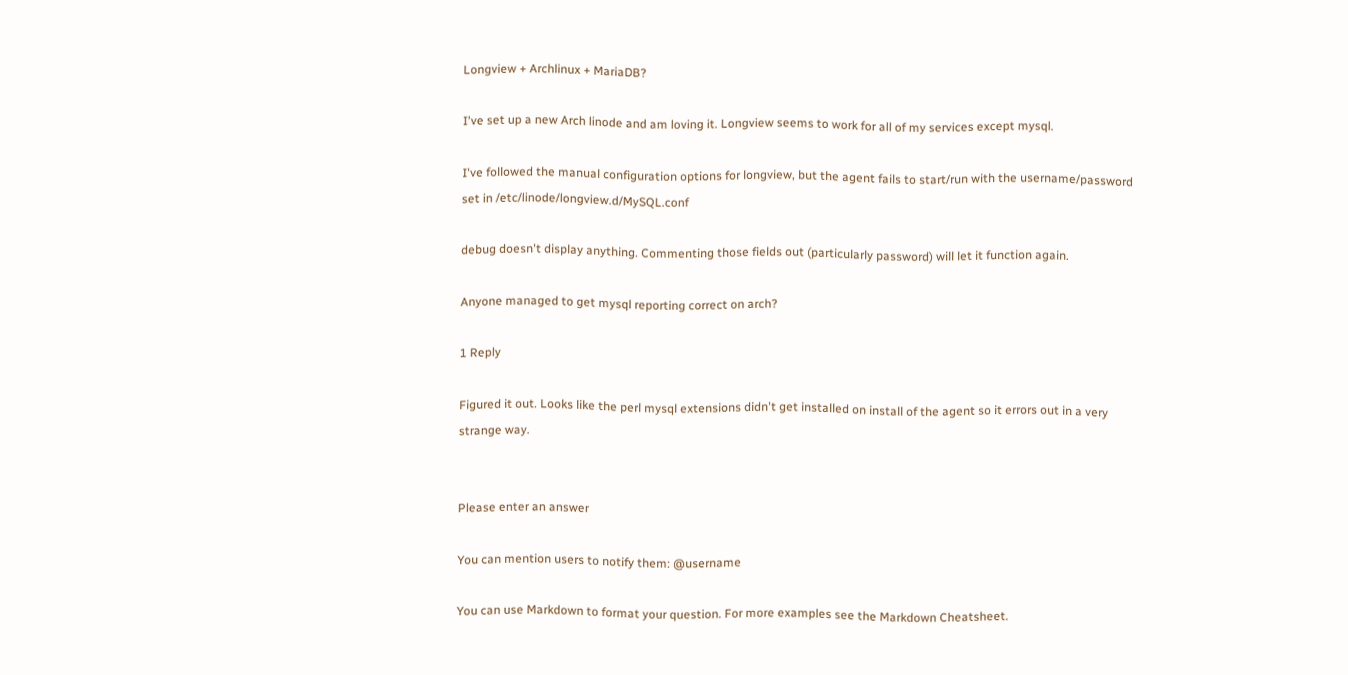Longview + Archlinux + MariaDB?

I've set up a new Arch linode and am loving it. Longview seems to work for all of my services except mysql.

I've followed the manual configuration options for longview, but the agent fails to start/run with the username/password set in /etc/linode/longview.d/MySQL.conf

debug doesn't display anything. Commenting those fields out (particularly password) will let it function again.

Anyone managed to get mysql reporting correct on arch?

1 Reply

Figured it out. Looks like the perl mysql extensions didn't get installed on install of the agent so it errors out in a very strange way.


Please enter an answer

You can mention users to notify them: @username

You can use Markdown to format your question. For more examples see the Markdown Cheatsheet.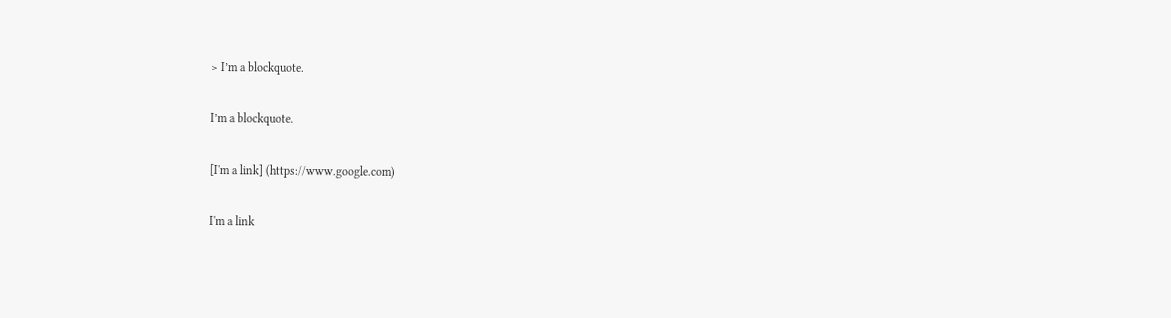> I’m a blockquote.

I’m a blockquote.

[I'm a link] (https://www.google.com)

I'm a link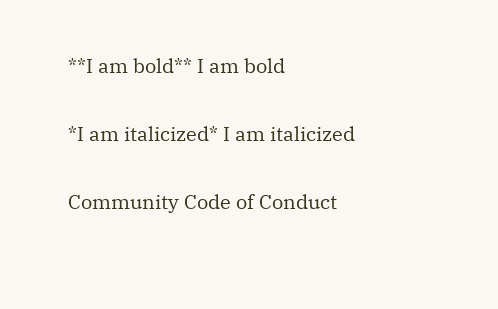**I am bold** I am bold

*I am italicized* I am italicized

Community Code of Conduct